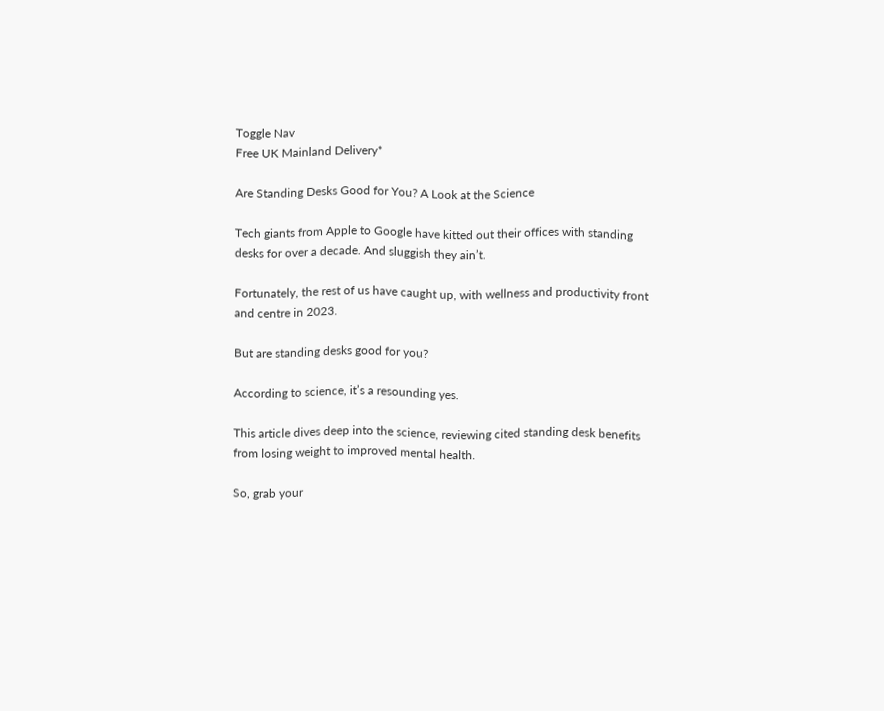Toggle Nav
Free UK Mainland Delivery*

Are Standing Desks Good for You? A Look at the Science

Tech giants from Apple to Google have kitted out their offices with standing desks for over a decade. And sluggish they ain’t.

Fortunately, the rest of us have caught up, with wellness and productivity front and centre in 2023.

But are standing desks good for you?

According to science, it’s a resounding yes.

This article dives deep into the science, reviewing cited standing desk benefits from losing weight to improved mental health.

So, grab your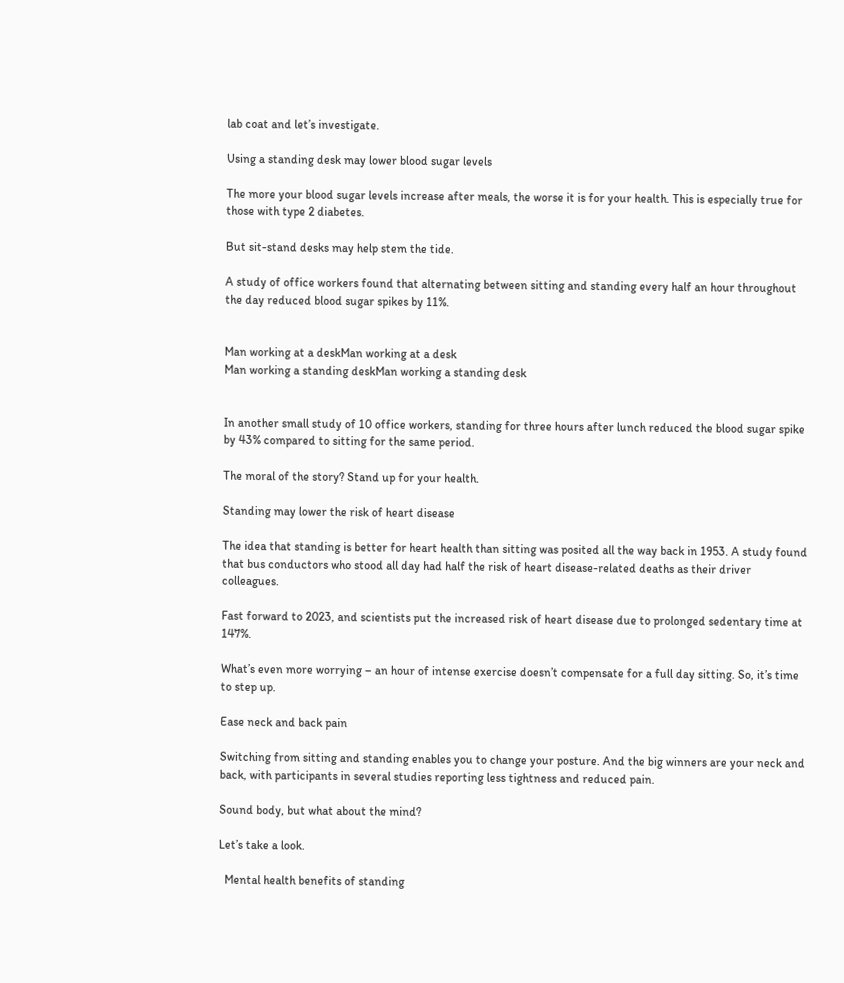lab coat and let’s investigate.

Using a standing desk may lower blood sugar levels

The more your blood sugar levels increase after meals, the worse it is for your health. This is especially true for those with type 2 diabetes.

But sit-stand desks may help stem the tide.

A study of office workers found that alternating between sitting and standing every half an hour throughout the day reduced blood sugar spikes by 11%.


Man working at a deskMan working at a desk
Man working a standing deskMan working a standing desk


In another small study of 10 office workers, standing for three hours after lunch reduced the blood sugar spike by 43% compared to sitting for the same period.

The moral of the story? Stand up for your health.

Standing may lower the risk of heart disease

The idea that standing is better for heart health than sitting was posited all the way back in 1953. A study found that bus conductors who stood all day had half the risk of heart disease-related deaths as their driver colleagues.

Fast forward to 2023, and scientists put the increased risk of heart disease due to prolonged sedentary time at 147%.

What’s even more worrying – an hour of intense exercise doesn’t compensate for a full day sitting. So, it’s time to step up.

Ease neck and back pain

Switching from sitting and standing enables you to change your posture. And the big winners are your neck and back, with participants in several studies reporting less tightness and reduced pain.

Sound body, but what about the mind?

Let’s take a look.

  Mental health benefits of standing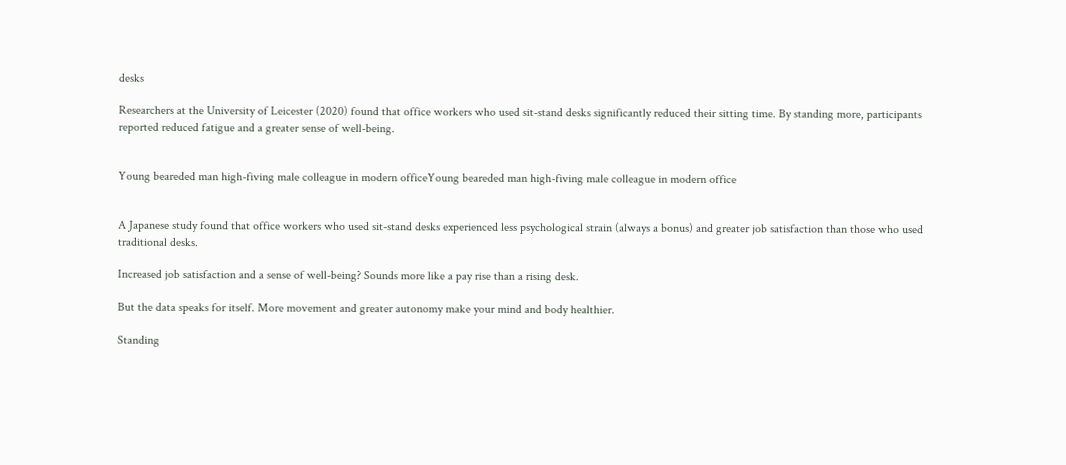desks

Researchers at the University of Leicester (2020) found that office workers who used sit-stand desks significantly reduced their sitting time. By standing more, participants reported reduced fatigue and a greater sense of well-being.


Young beareded man high-fiving male colleague in modern officeYoung beareded man high-fiving male colleague in modern office


A Japanese study found that office workers who used sit-stand desks experienced less psychological strain (always a bonus) and greater job satisfaction than those who used traditional desks.

Increased job satisfaction and a sense of well-being? Sounds more like a pay rise than a rising desk.

But the data speaks for itself. More movement and greater autonomy make your mind and body healthier.

Standing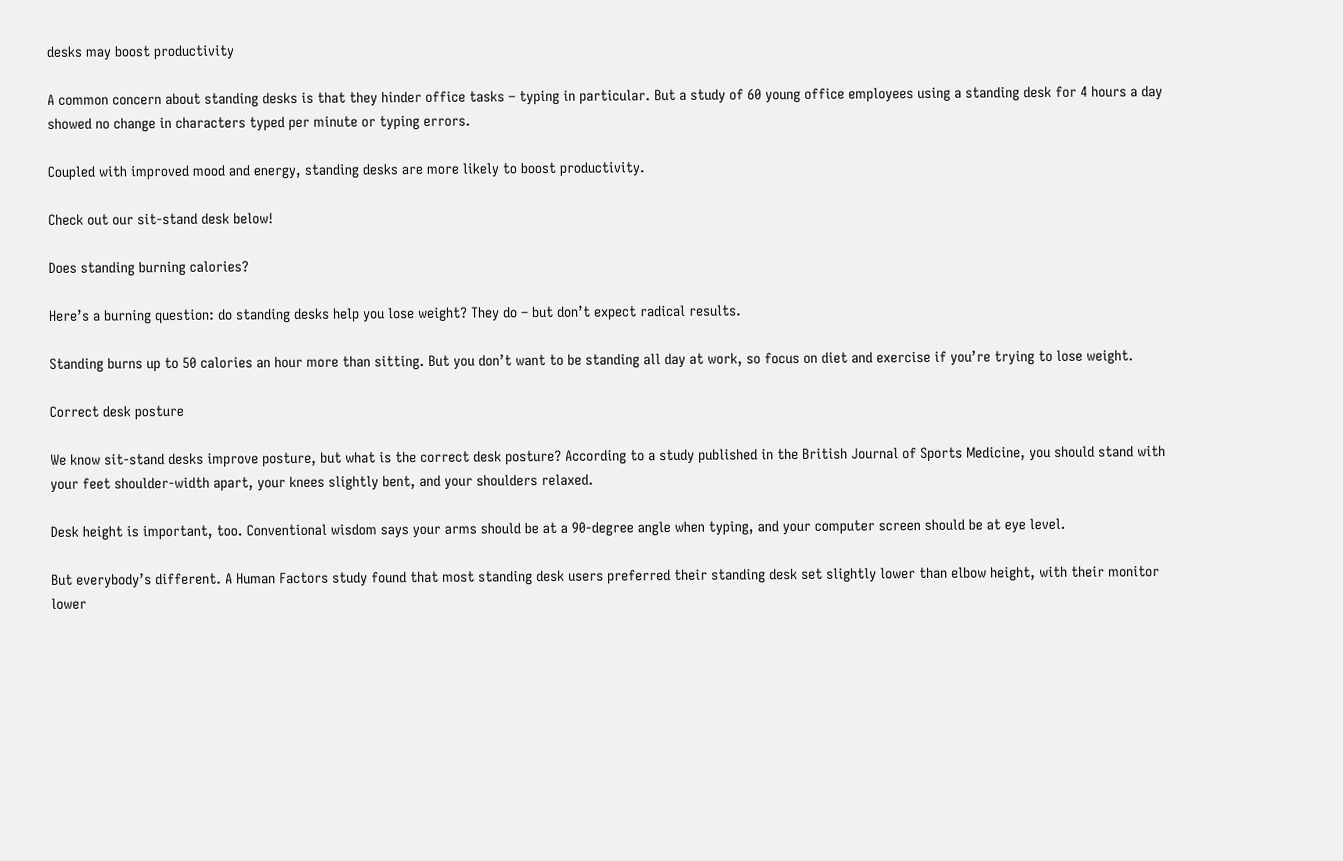desks may boost productivity

A common concern about standing desks is that they hinder office tasks – typing in particular. But a study of 60 young office employees using a standing desk for 4 hours a day showed no change in characters typed per minute or typing errors.

Coupled with improved mood and energy, standing desks are more likely to boost productivity.

Check out our sit-stand desk below!

Does standing burning calories?

Here’s a burning question: do standing desks help you lose weight? They do – but don’t expect radical results.

Standing burns up to 50 calories an hour more than sitting. But you don’t want to be standing all day at work, so focus on diet and exercise if you’re trying to lose weight.

Correct desk posture

We know sit-stand desks improve posture, but what is the correct desk posture? According to a study published in the British Journal of Sports Medicine, you should stand with your feet shoulder-width apart, your knees slightly bent, and your shoulders relaxed.

Desk height is important, too. Conventional wisdom says your arms should be at a 90-degree angle when typing, and your computer screen should be at eye level.

But everybody’s different. A Human Factors study found that most standing desk users preferred their standing desk set slightly lower than elbow height, with their monitor lower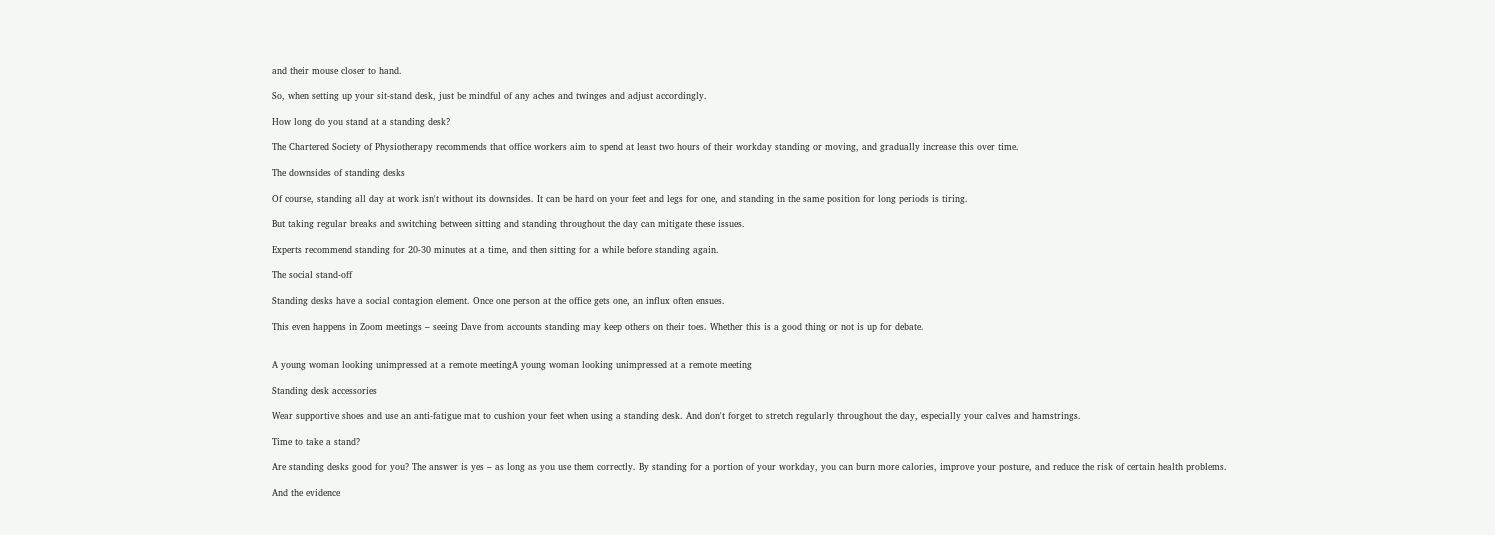and their mouse closer to hand.

So, when setting up your sit-stand desk, just be mindful of any aches and twinges and adjust accordingly.

How long do you stand at a standing desk?

The Chartered Society of Physiotherapy recommends that office workers aim to spend at least two hours of their workday standing or moving, and gradually increase this over time.

The downsides of standing desks

Of course, standing all day at work isn't without its downsides. It can be hard on your feet and legs for one, and standing in the same position for long periods is tiring.

But taking regular breaks and switching between sitting and standing throughout the day can mitigate these issues.

Experts recommend standing for 20-30 minutes at a time, and then sitting for a while before standing again.

The social stand-off

Standing desks have a social contagion element. Once one person at the office gets one, an influx often ensues.

This even happens in Zoom meetings – seeing Dave from accounts standing may keep others on their toes. Whether this is a good thing or not is up for debate.


A young woman looking unimpressed at a remote meetingA young woman looking unimpressed at a remote meeting

Standing desk accessories

Wear supportive shoes and use an anti-fatigue mat to cushion your feet when using a standing desk. And don't forget to stretch regularly throughout the day, especially your calves and hamstrings.

Time to take a stand?

Are standing desks good for you? The answer is yes – as long as you use them correctly. By standing for a portion of your workday, you can burn more calories, improve your posture, and reduce the risk of certain health problems.

And the evidence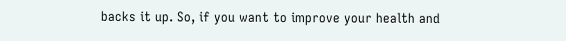backs it up. So, if you want to improve your health and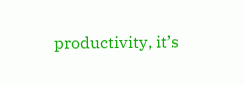productivity, it’s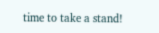time to take a stand!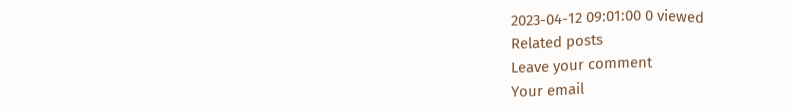2023-04-12 09:01:00 0 viewed
Related posts
Leave your comment
Your email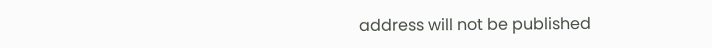address will not be published